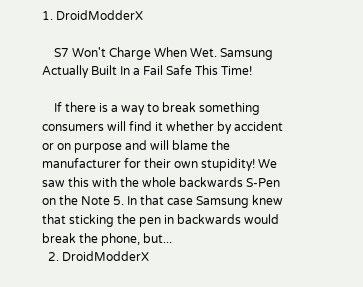1. DroidModderX

    S7 Won't Charge When Wet. Samsung Actually Built In a Fail Safe This Time!

    If there is a way to break something consumers will find it whether by accident or on purpose and will blame the manufacturer for their own stupidity! We saw this with the whole backwards S-Pen on the Note 5. In that case Samsung knew that sticking the pen in backwards would break the phone, but...
  2. DroidModderX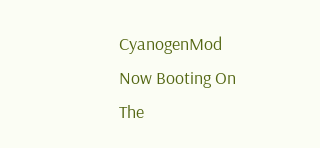CyanogenMod Now Booting On The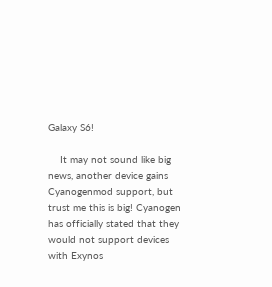Galaxy S6!

    It may not sound like big news, another device gains Cyanogenmod support, but trust me this is big! Cyanogen has officially stated that they would not support devices with Exynos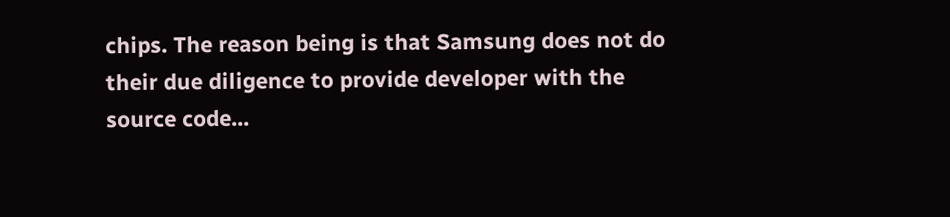chips. The reason being is that Samsung does not do their due diligence to provide developer with the source code...